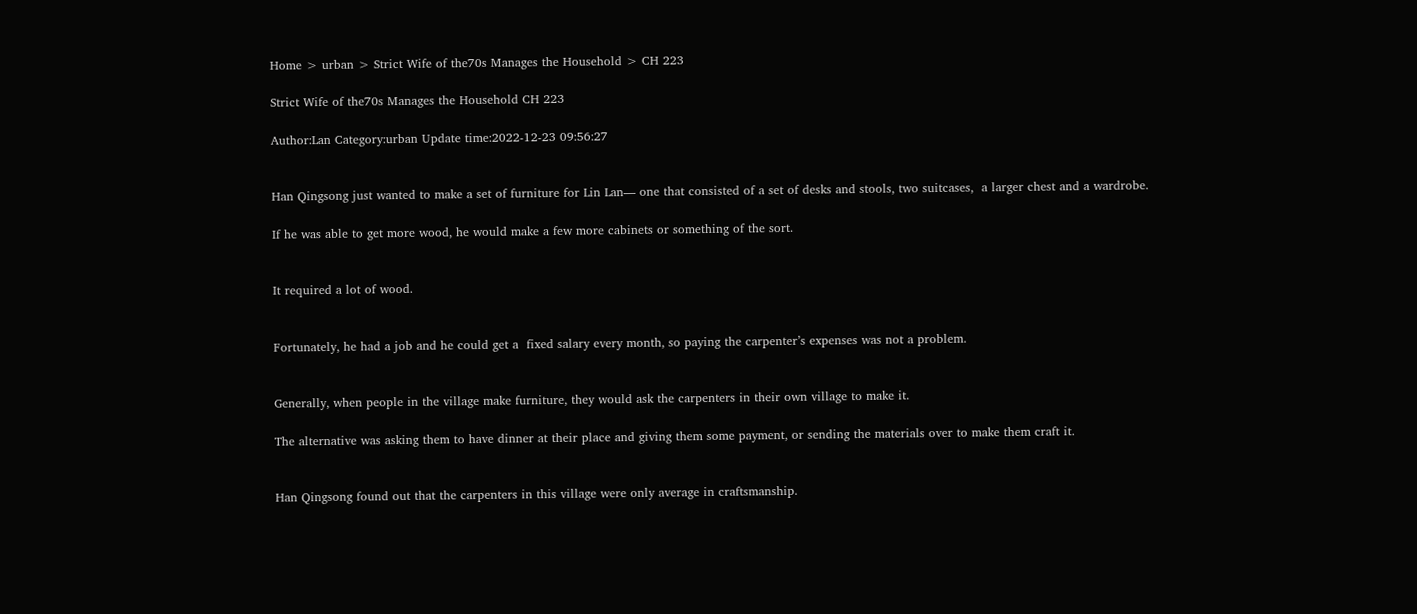Home > urban > Strict Wife of the70s Manages the Household > CH 223

Strict Wife of the70s Manages the Household CH 223

Author:Lan Category:urban Update time:2022-12-23 09:56:27


Han Qingsong just wanted to make a set of furniture for Lin Lan— one that consisted of a set of desks and stools, two suitcases,  a larger chest and a wardrobe.

If he was able to get more wood, he would make a few more cabinets or something of the sort.


It required a lot of wood.


Fortunately, he had a job and he could get a  fixed salary every month, so paying the carpenter’s expenses was not a problem.


Generally, when people in the village make furniture, they would ask the carpenters in their own village to make it.

The alternative was asking them to have dinner at their place and giving them some payment, or sending the materials over to make them craft it.


Han Qingsong found out that the carpenters in this village were only average in craftsmanship.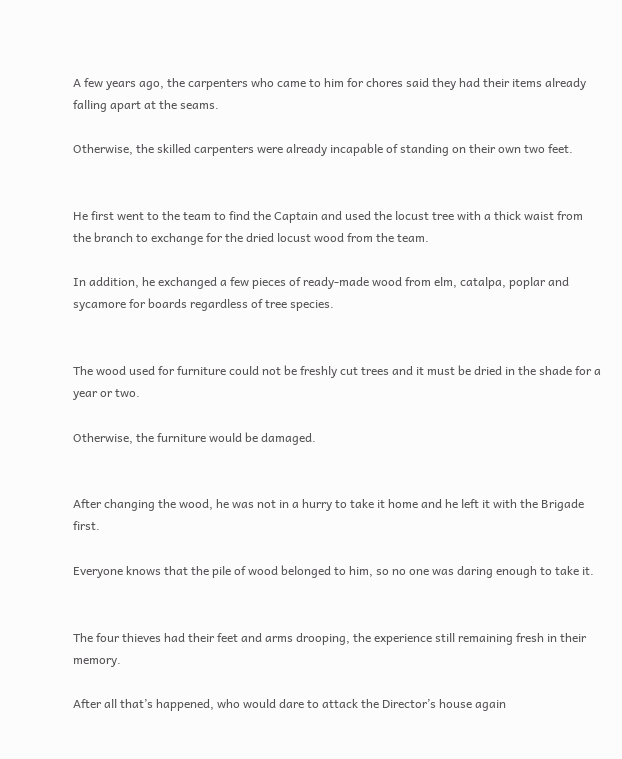A few years ago, the carpenters who came to him for chores said they had their items already falling apart at the seams.

Otherwise, the skilled carpenters were already incapable of standing on their own two feet.


He first went to the team to find the Captain and used the locust tree with a thick waist from the branch to exchange for the dried locust wood from the team.

In addition, he exchanged a few pieces of ready-made wood from elm, catalpa, poplar and sycamore for boards regardless of tree species.


The wood used for furniture could not be freshly cut trees and it must be dried in the shade for a year or two.

Otherwise, the furniture would be damaged.


After changing the wood, he was not in a hurry to take it home and he left it with the Brigade first.

Everyone knows that the pile of wood belonged to him, so no one was daring enough to take it.


The four thieves had their feet and arms drooping, the experience still remaining fresh in their memory.

After all that’s happened, who would dare to attack the Director’s house again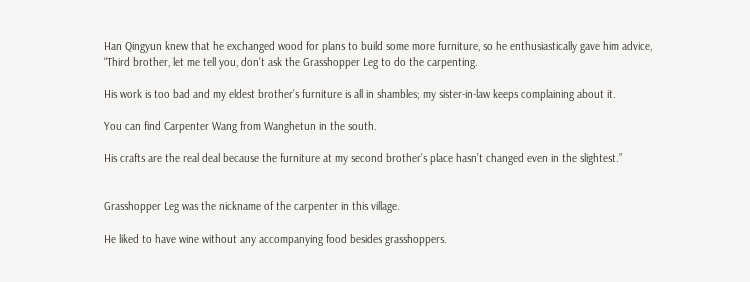Han Qingyun knew that he exchanged wood for plans to build some more furniture, so he enthusiastically gave him advice, “Third brother, let me tell you, don’t ask the Grasshopper Leg to do the carpenting.

His work is too bad and my eldest brother’s furniture is all in shambles; my sister-in-law keeps complaining about it.

You can find Carpenter Wang from Wanghetun in the south.

His crafts are the real deal because the furniture at my second brother’s place hasn’t changed even in the slightest.”


Grasshopper Leg was the nickname of the carpenter in this village.

He liked to have wine without any accompanying food besides grasshoppers.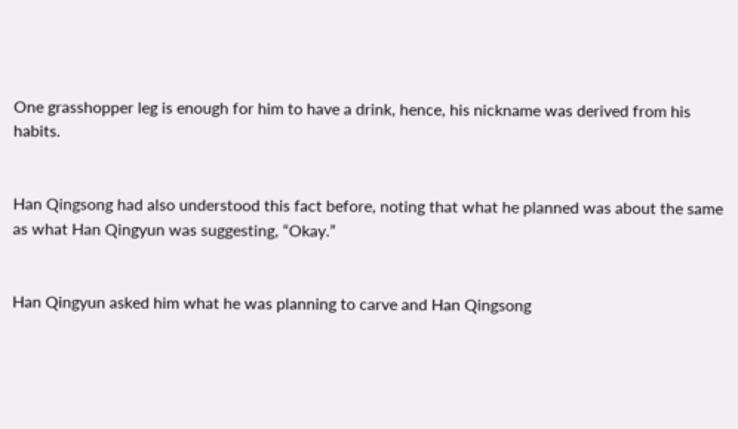One grasshopper leg is enough for him to have a drink, hence, his nickname was derived from his habits.


Han Qingsong had also understood this fact before, noting that what he planned was about the same as what Han Qingyun was suggesting, “Okay.”


Han Qingyun asked him what he was planning to carve and Han Qingsong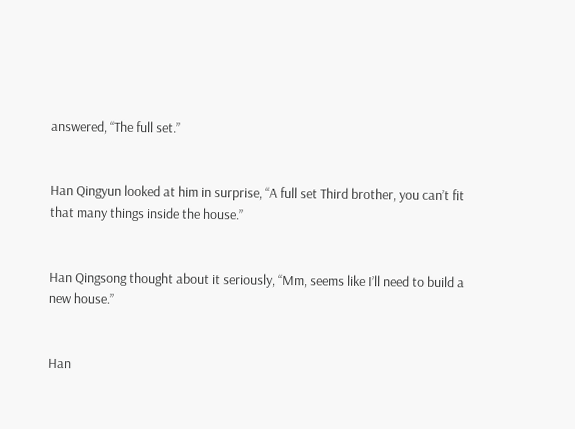answered, “The full set.”


Han Qingyun looked at him in surprise, “A full set Third brother, you can’t fit that many things inside the house.”


Han Qingsong thought about it seriously, “Mm, seems like I’ll need to build a new house.”


Han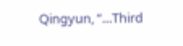Qingyun, “…Third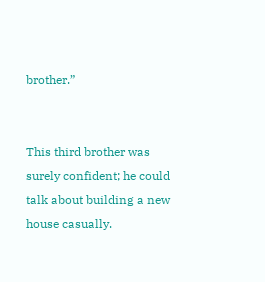brother.”


This third brother was surely confident; he could talk about building a new house casually.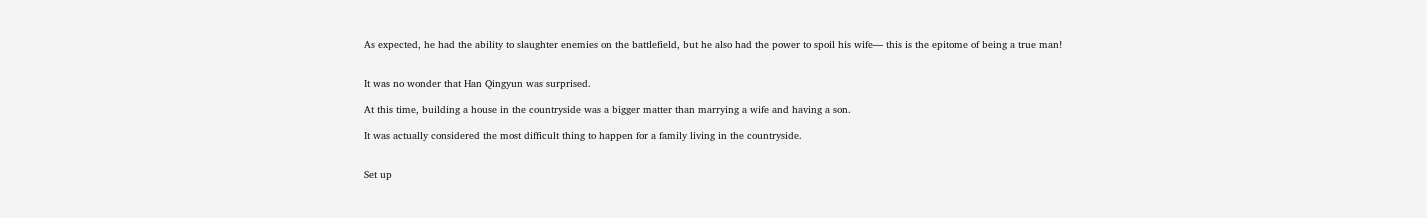As expected, he had the ability to slaughter enemies on the battlefield, but he also had the power to spoil his wife— this is the epitome of being a true man!


It was no wonder that Han Qingyun was surprised.

At this time, building a house in the countryside was a bigger matter than marrying a wife and having a son.

It was actually considered the most difficult thing to happen for a family living in the countryside.


Set up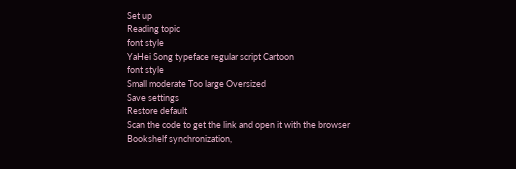Set up
Reading topic
font style
YaHei Song typeface regular script Cartoon
font style
Small moderate Too large Oversized
Save settings
Restore default
Scan the code to get the link and open it with the browser
Bookshelf synchronization,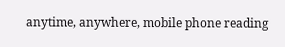anytime, anywhere, mobile phone reading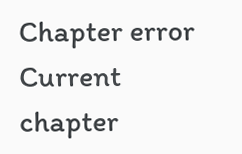Chapter error
Current chapter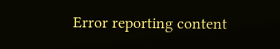Error reporting content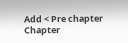Add < Pre chapter Chapter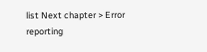list Next chapter > Error reporting